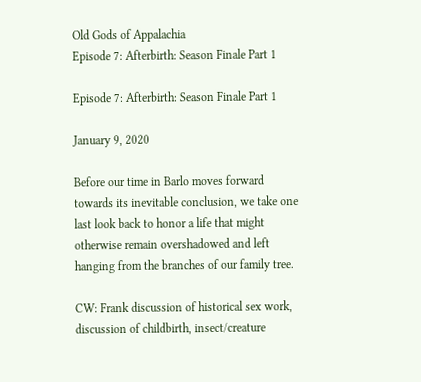Old Gods of Appalachia
Episode 7: Afterbirth: Season Finale Part 1

Episode 7: Afterbirth: Season Finale Part 1

January 9, 2020

Before our time in Barlo moves forward towards its inevitable conclusion, we take one last look back to honor a life that might otherwise remain overshadowed and left hanging from the branches of our family tree.

CW: Frank discussion of historical sex work, discussion of childbirth, insect/creature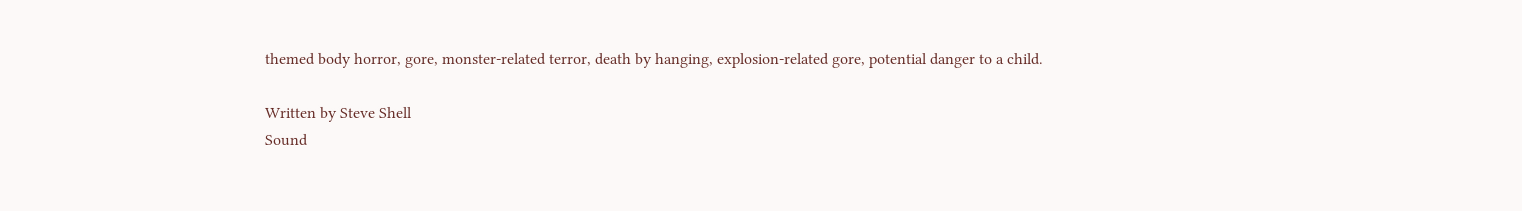themed body horror, gore, monster-related terror, death by hanging, explosion-related gore, potential danger to a child.

Written by Steve Shell
Sound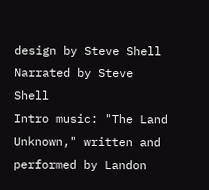design by Steve Shell
Narrated by Steve Shell
Intro music: "The Land Unknown," written and performed by Landon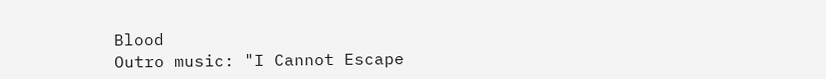Blood
Outro music: "I Cannot Escape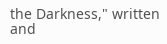the Darkness," written and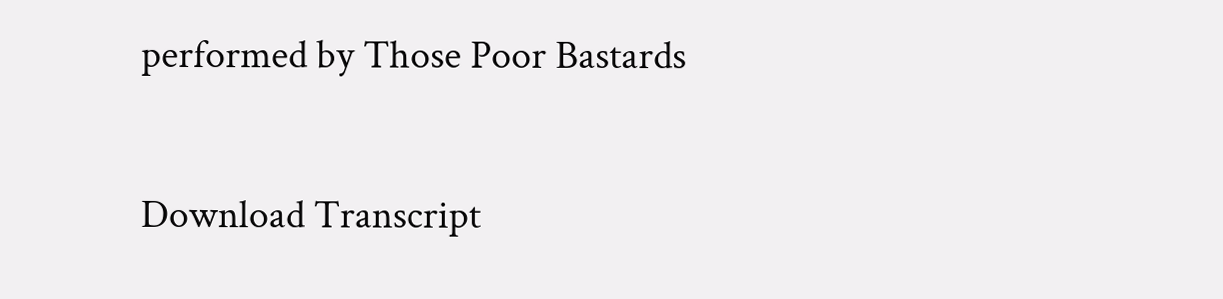performed by Those Poor Bastards

Download Transcript